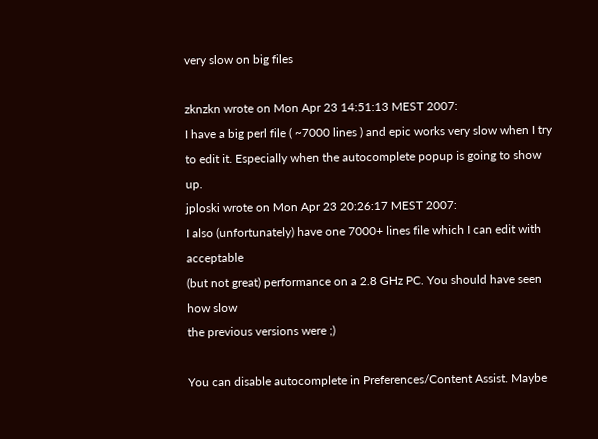very slow on big files

zknzkn wrote on Mon Apr 23 14:51:13 MEST 2007:
I have a big perl file ( ~7000 lines ) and epic works very slow when I try
to edit it. Especially when the autocomplete popup is going to show up.
jploski wrote on Mon Apr 23 20:26:17 MEST 2007:
I also (unfortunately) have one 7000+ lines file which I can edit with acceptable
(but not great) performance on a 2.8 GHz PC. You should have seen how slow
the previous versions were ;)

You can disable autocomplete in Preferences/Content Assist. Maybe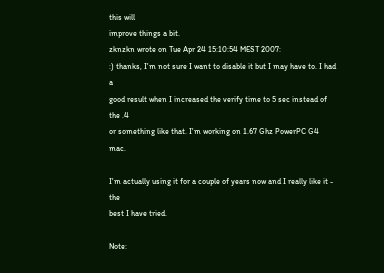this will
improve things a bit.
zknzkn wrote on Tue Apr 24 15:10:54 MEST 2007:
:) thanks, I'm not sure I want to disable it but I may have to. I had a
good result when I increased the verify time to 5 sec instead of the .4
or something like that. I'm working on 1.67 Ghz PowerPC G4 mac.

I'm actually using it for a couple of years now and I really like it - the
best I have tried.

Note: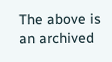The above is an archived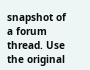snapshot of a forum thread. Use the original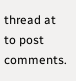thread at to post comments.